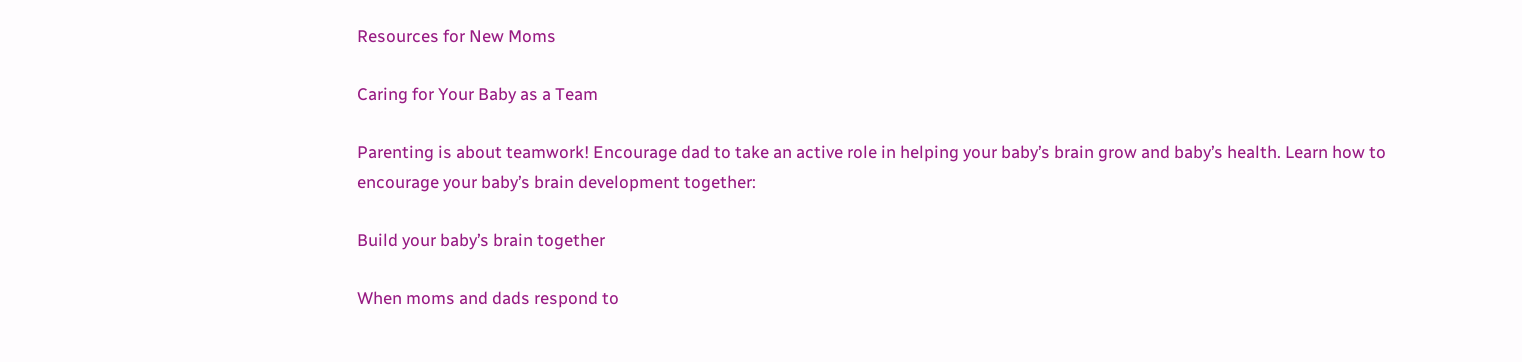Resources for New Moms

Caring for Your Baby as a Team

Parenting is about teamwork! Encourage dad to take an active role in helping your baby’s brain grow and baby’s health. Learn how to encourage your baby’s brain development together:

Build your baby’s brain together

When moms and dads respond to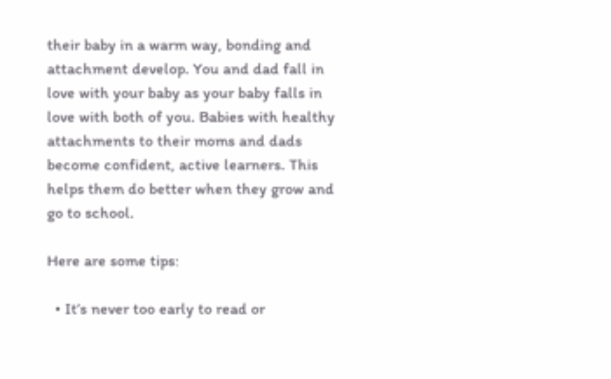their baby in a warm way, bonding and attachment develop. You and dad fall in love with your baby as your baby falls in love with both of you. Babies with healthy attachments to their moms and dads become confident, active learners. This helps them do better when they grow and go to school.

Here are some tips:

  • It’s never too early to read or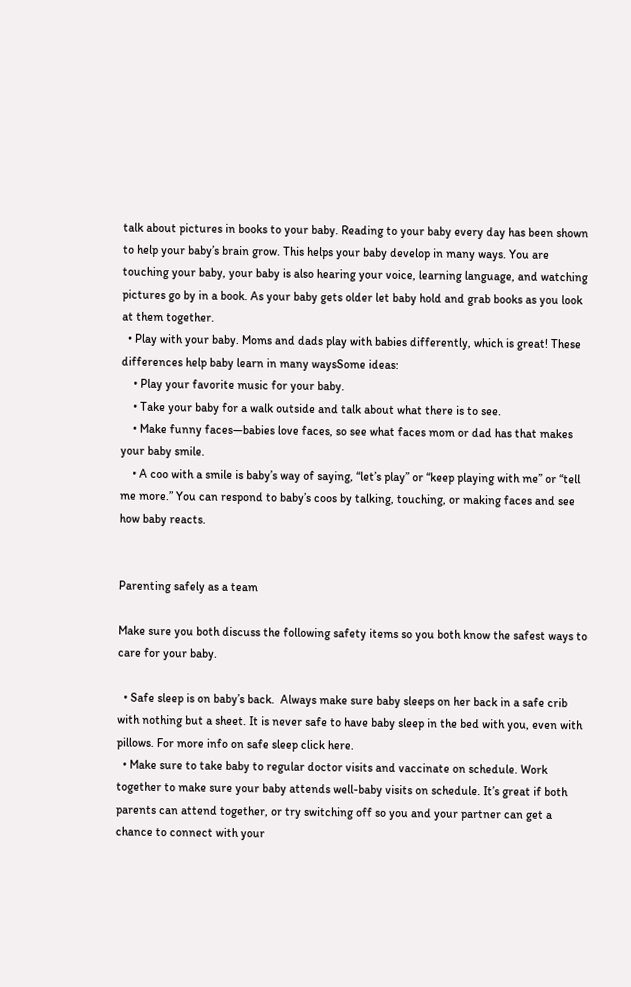talk about pictures in books to your baby. Reading to your baby every day has been shown to help your baby’s brain grow. This helps your baby develop in many ways. You are touching your baby, your baby is also hearing your voice, learning language, and watching pictures go by in a book. As your baby gets older let baby hold and grab books as you look at them together.
  • Play with your baby. Moms and dads play with babies differently, which is great! These differences help baby learn in many waysSome ideas:
    • Play your favorite music for your baby.
    • Take your baby for a walk outside and talk about what there is to see.
    • Make funny faces—babies love faces, so see what faces mom or dad has that makes your baby smile.
    • A coo with a smile is baby’s way of saying, “let’s play” or “keep playing with me” or “tell me more.” You can respond to baby’s coos by talking, touching, or making faces and see how baby reacts.


Parenting safely as a team

Make sure you both discuss the following safety items so you both know the safest ways to care for your baby.

  • Safe sleep is on baby’s back.  Always make sure baby sleeps on her back in a safe crib with nothing but a sheet. It is never safe to have baby sleep in the bed with you, even with pillows. For more info on safe sleep click here.
  • Make sure to take baby to regular doctor visits and vaccinate on schedule. Work together to make sure your baby attends well-baby visits on schedule. It’s great if both parents can attend together, or try switching off so you and your partner can get a chance to connect with your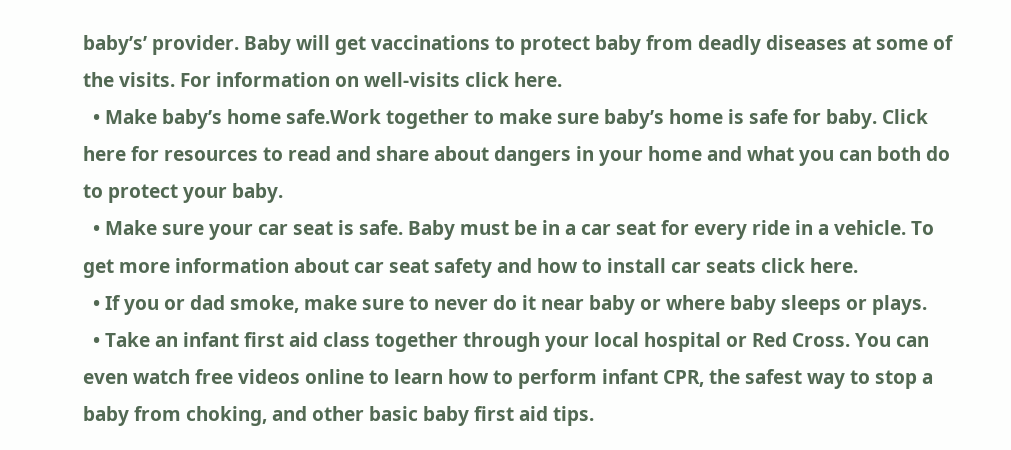baby’s’ provider. Baby will get vaccinations to protect baby from deadly diseases at some of the visits. For information on well-visits click here.
  • Make baby’s home safe.Work together to make sure baby’s home is safe for baby. Click here for resources to read and share about dangers in your home and what you can both do to protect your baby.
  • Make sure your car seat is safe. Baby must be in a car seat for every ride in a vehicle. To get more information about car seat safety and how to install car seats click here.
  • If you or dad smoke, make sure to never do it near baby or where baby sleeps or plays.
  • Take an infant first aid class together through your local hospital or Red Cross. You can even watch free videos online to learn how to perform infant CPR, the safest way to stop a baby from choking, and other basic baby first aid tips.